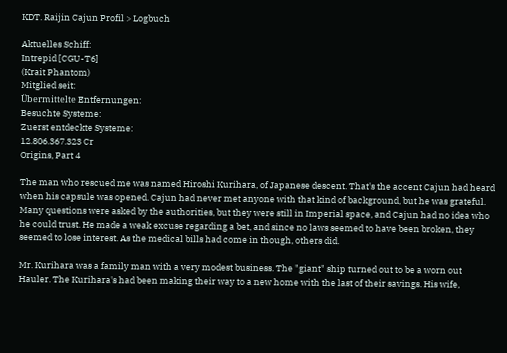KDT. Raijin Cajun Profil > Logbuch

Aktuelles Schiff:
Intrepid [CGU-T6]
(Krait Phantom)
Mitglied seit:
Übermittelte Entfernungen:
Besuchte Systeme:
Zuerst entdeckte Systeme:
12.806.367.323 Cr
Origins, Part 4

The man who rescued me was named Hiroshi Kurihara, of Japanese descent. That's the accent Cajun had heard when his capsule was opened. Cajun had never met anyone with that kind of background, but he was grateful. Many questions were asked by the authorities, but they were still in Imperial space, and Cajun had no idea who he could trust. He made a weak excuse regarding a bet, and since no laws seemed to have been broken, they seemed to lose interest. As the medical bills had come in though, others did.

Mr. Kurihara was a family man with a very modest business. The "giant" ship turned out to be a worn out Hauler. The Kurihara's had been making their way to a new home with the last of their savings. His wife,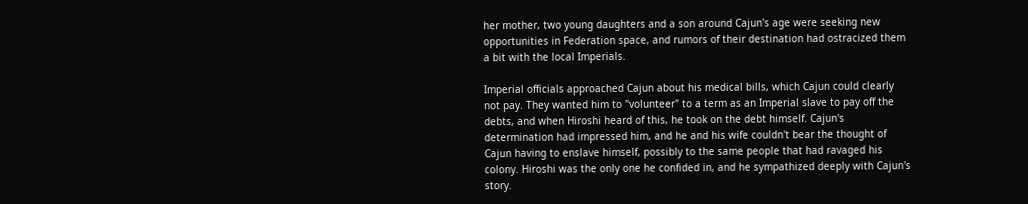her mother, two young daughters and a son around Cajun's age were seeking new opportunities in Federation space, and rumors of their destination had ostracized them a bit with the local Imperials.

Imperial officials approached Cajun about his medical bills, which Cajun could clearly not pay. They wanted him to "volunteer" to a term as an Imperial slave to pay off the debts, and when Hiroshi heard of this, he took on the debt himself. Cajun's determination had impressed him, and he and his wife couldn't bear the thought of Cajun having to enslave himself, possibly to the same people that had ravaged his colony. Hiroshi was the only one he confided in, and he sympathized deeply with Cajun's story.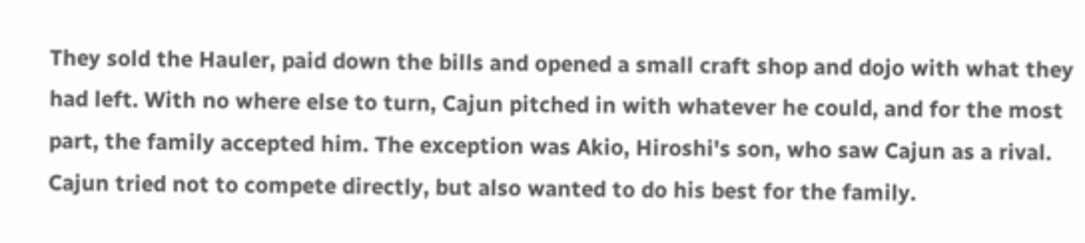They sold the Hauler, paid down the bills and opened a small craft shop and dojo with what they had left. With no where else to turn, Cajun pitched in with whatever he could, and for the most part, the family accepted him. The exception was Akio, Hiroshi's son, who saw Cajun as a rival. Cajun tried not to compete directly, but also wanted to do his best for the family.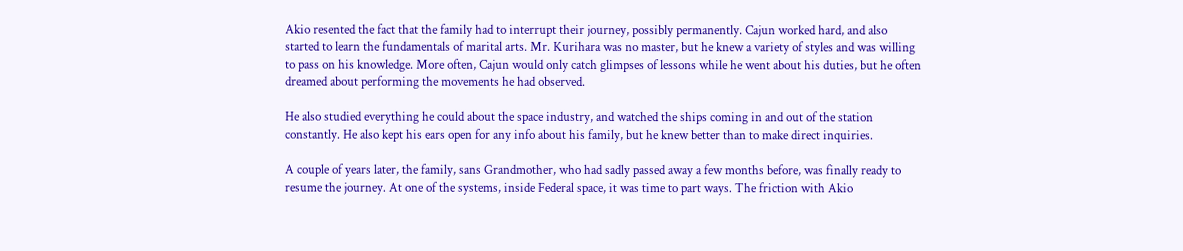Akio resented the fact that the family had to interrupt their journey, possibly permanently. Cajun worked hard, and also started to learn the fundamentals of marital arts. Mr. Kurihara was no master, but he knew a variety of styles and was willing to pass on his knowledge. More often, Cajun would only catch glimpses of lessons while he went about his duties, but he often dreamed about performing the movements he had observed.

He also studied everything he could about the space industry, and watched the ships coming in and out of the station constantly. He also kept his ears open for any info about his family, but he knew better than to make direct inquiries.

A couple of years later, the family, sans Grandmother, who had sadly passed away a few months before, was finally ready to resume the journey. At one of the systems, inside Federal space, it was time to part ways. The friction with Akio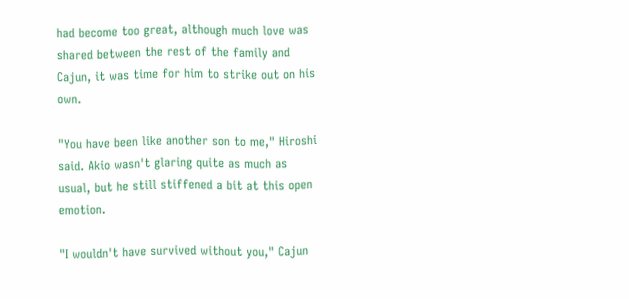had become too great, although much love was shared between the rest of the family and Cajun, it was time for him to strike out on his own.

"You have been like another son to me," Hiroshi said. Akio wasn't glaring quite as much as usual, but he still stiffened a bit at this open emotion.

"I wouldn't have survived without you," Cajun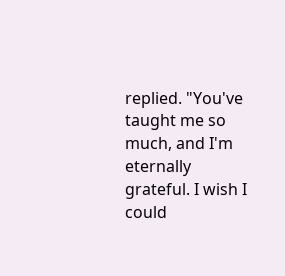replied. "You've taught me so much, and I'm eternally grateful. I wish I could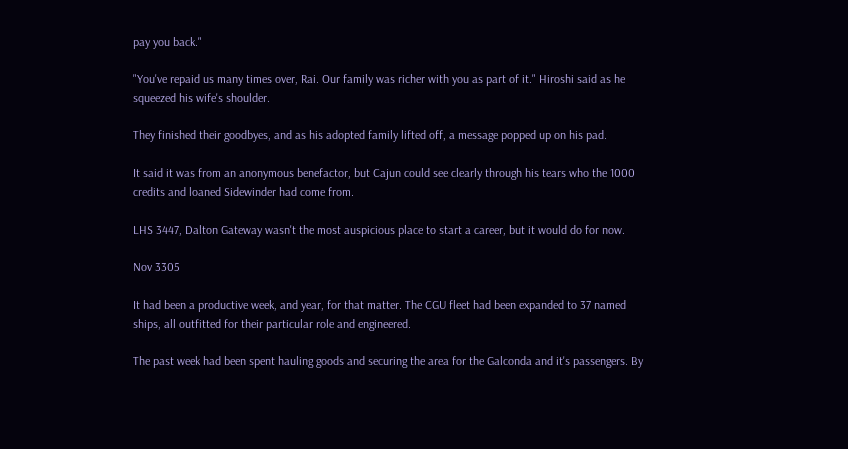pay you back."

"You've repaid us many times over, Rai. Our family was richer with you as part of it." Hiroshi said as he squeezed his wife's shoulder.

They finished their goodbyes, and as his adopted family lifted off, a message popped up on his pad.

It said it was from an anonymous benefactor, but Cajun could see clearly through his tears who the 1000 credits and loaned Sidewinder had come from.

LHS 3447, Dalton Gateway wasn't the most auspicious place to start a career, but it would do for now.

Nov 3305

It had been a productive week, and year, for that matter. The CGU fleet had been expanded to 37 named ships, all outfitted for their particular role and engineered.

The past week had been spent hauling goods and securing the area for the Galconda and it's passengers. By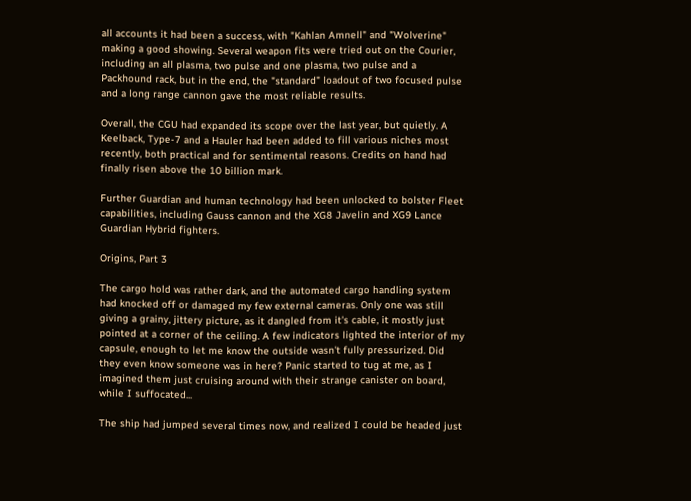all accounts it had been a success, with "Kahlan Amnell" and "Wolverine" making a good showing. Several weapon fits were tried out on the Courier, including an all plasma, two pulse and one plasma, two pulse and a Packhound rack, but in the end, the "standard" loadout of two focused pulse and a long range cannon gave the most reliable results.

Overall, the CGU had expanded its scope over the last year, but quietly. A Keelback, Type-7 and a Hauler had been added to fill various niches most recently, both practical and for sentimental reasons. Credits on hand had finally risen above the 10 billion mark.

Further Guardian and human technology had been unlocked to bolster Fleet capabilities, including Gauss cannon and the XG8 Javelin and XG9 Lance Guardian Hybrid fighters.

Origins, Part 3

The cargo hold was rather dark, and the automated cargo handling system had knocked off or damaged my few external cameras. Only one was still giving a grainy, jittery picture, as it dangled from it's cable, it mostly just pointed at a corner of the ceiling. A few indicators lighted the interior of my capsule, enough to let me know the outside wasn't fully pressurized. Did they even know someone was in here? Panic started to tug at me, as I imagined them just cruising around with their strange canister on board, while I suffocated...

The ship had jumped several times now, and realized I could be headed just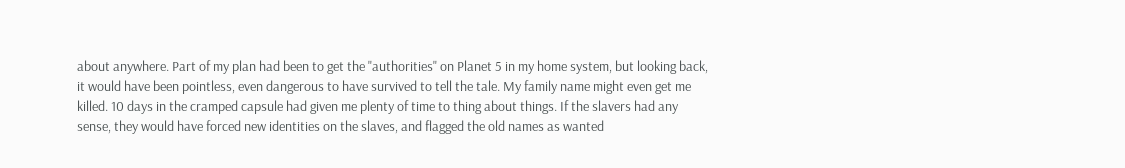about anywhere. Part of my plan had been to get the "authorities" on Planet 5 in my home system, but looking back, it would have been pointless, even dangerous to have survived to tell the tale. My family name might even get me killed. 10 days in the cramped capsule had given me plenty of time to thing about things. If the slavers had any sense, they would have forced new identities on the slaves, and flagged the old names as wanted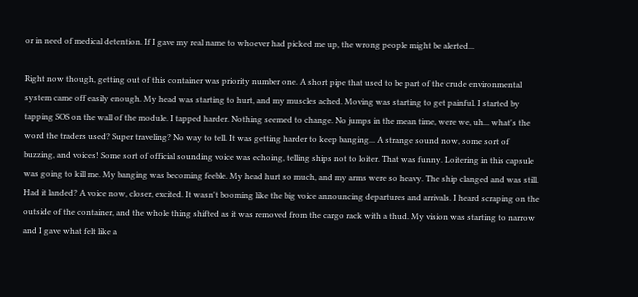or in need of medical detention. If I gave my real name to whoever had picked me up, the wrong people might be alerted...

Right now though, getting out of this container was priority number one. A short pipe that used to be part of the crude environmental system came off easily enough. My head was starting to hurt, and my muscles ached. Moving was starting to get painful. I started by tapping SOS on the wall of the module. I tapped harder. Nothing seemed to change. No jumps in the mean time, were we, uh... what's the word the traders used? Super traveling? No way to tell. It was getting harder to keep banging... A strange sound now, some sort of buzzing, and voices! Some sort of official sounding voice was echoing, telling ships not to loiter. That was funny. Loitering in this capsule was going to kill me. My banging was becoming feeble. My head hurt so much, and my arms were so heavy. The ship clanged and was still. Had it landed? A voice now, closer, excited. It wasn't booming like the big voice announcing departures and arrivals. I heard scraping on the outside of the container, and the whole thing shifted as it was removed from the cargo rack with a thud. My vision was starting to narrow and I gave what felt like a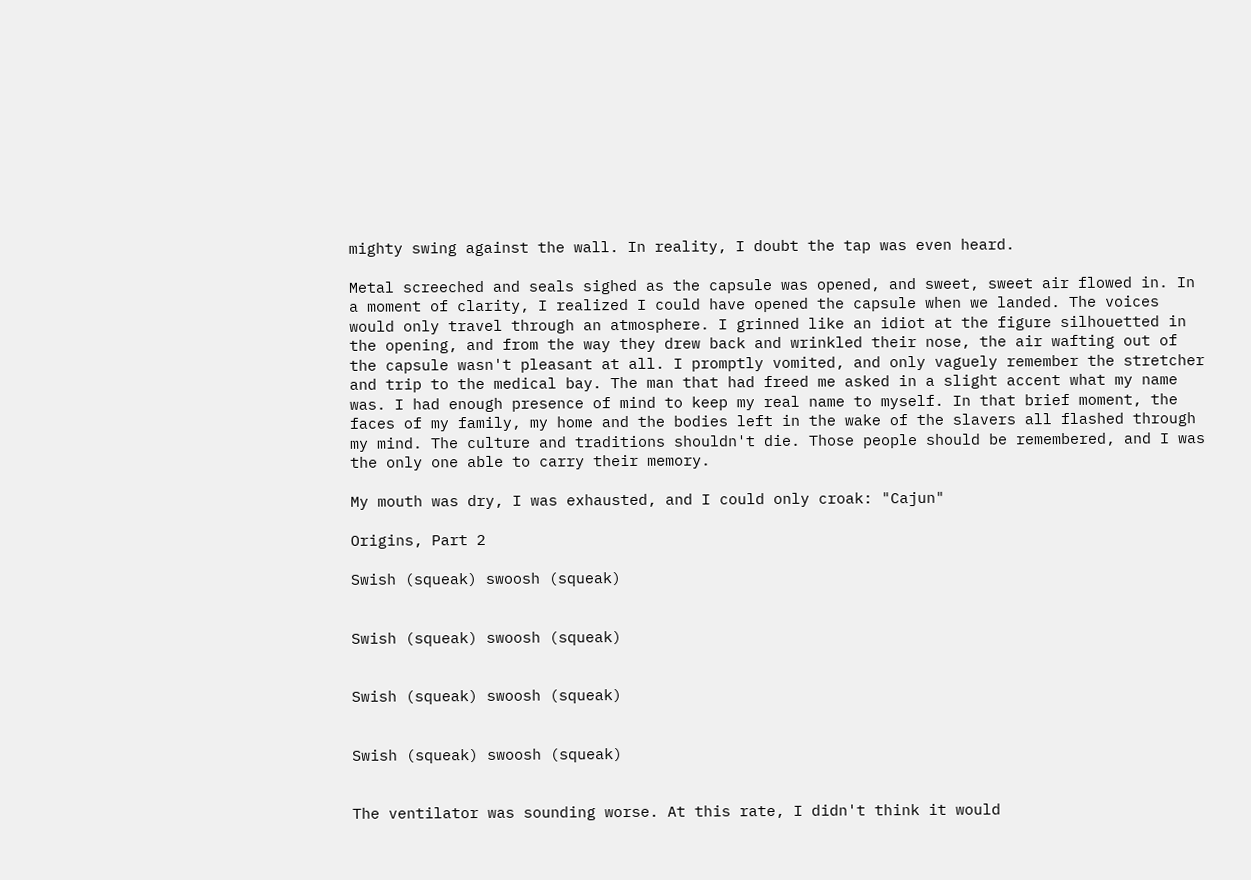mighty swing against the wall. In reality, I doubt the tap was even heard.

Metal screeched and seals sighed as the capsule was opened, and sweet, sweet air flowed in. In a moment of clarity, I realized I could have opened the capsule when we landed. The voices would only travel through an atmosphere. I grinned like an idiot at the figure silhouetted in the opening, and from the way they drew back and wrinkled their nose, the air wafting out of the capsule wasn't pleasant at all. I promptly vomited, and only vaguely remember the stretcher and trip to the medical bay. The man that had freed me asked in a slight accent what my name was. I had enough presence of mind to keep my real name to myself. In that brief moment, the faces of my family, my home and the bodies left in the wake of the slavers all flashed through my mind. The culture and traditions shouldn't die. Those people should be remembered, and I was the only one able to carry their memory.

My mouth was dry, I was exhausted, and I could only croak: "Cajun"

Origins, Part 2

Swish (squeak) swoosh (squeak)


Swish (squeak) swoosh (squeak)


Swish (squeak) swoosh (squeak)


Swish (squeak) swoosh (squeak)


The ventilator was sounding worse. At this rate, I didn't think it would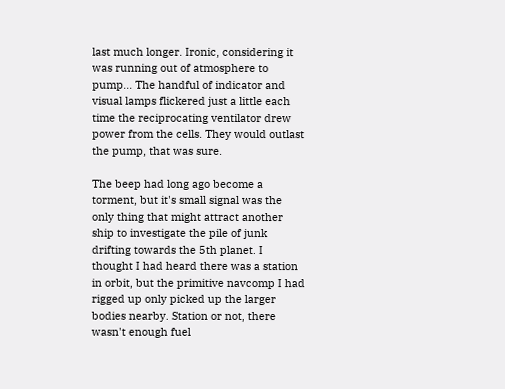last much longer. Ironic, considering it was running out of atmosphere to pump... The handful of indicator and visual lamps flickered just a little each time the reciprocating ventilator drew power from the cells. They would outlast the pump, that was sure.

The beep had long ago become a torment, but it's small signal was the only thing that might attract another ship to investigate the pile of junk drifting towards the 5th planet. I thought I had heard there was a station in orbit, but the primitive navcomp I had rigged up only picked up the larger bodies nearby. Station or not, there wasn't enough fuel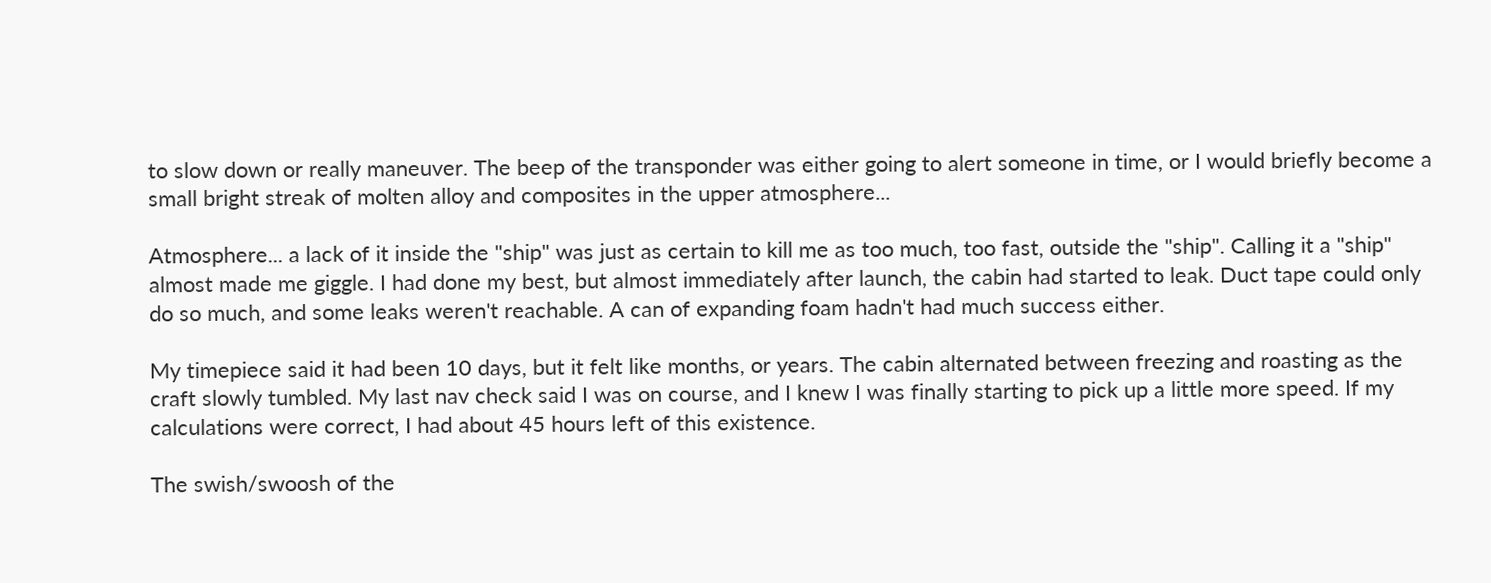to slow down or really maneuver. The beep of the transponder was either going to alert someone in time, or I would briefly become a small bright streak of molten alloy and composites in the upper atmosphere...

Atmosphere... a lack of it inside the "ship" was just as certain to kill me as too much, too fast, outside the "ship". Calling it a "ship" almost made me giggle. I had done my best, but almost immediately after launch, the cabin had started to leak. Duct tape could only do so much, and some leaks weren't reachable. A can of expanding foam hadn't had much success either.

My timepiece said it had been 10 days, but it felt like months, or years. The cabin alternated between freezing and roasting as the craft slowly tumbled. My last nav check said I was on course, and I knew I was finally starting to pick up a little more speed. If my calculations were correct, I had about 45 hours left of this existence.

The swish/swoosh of the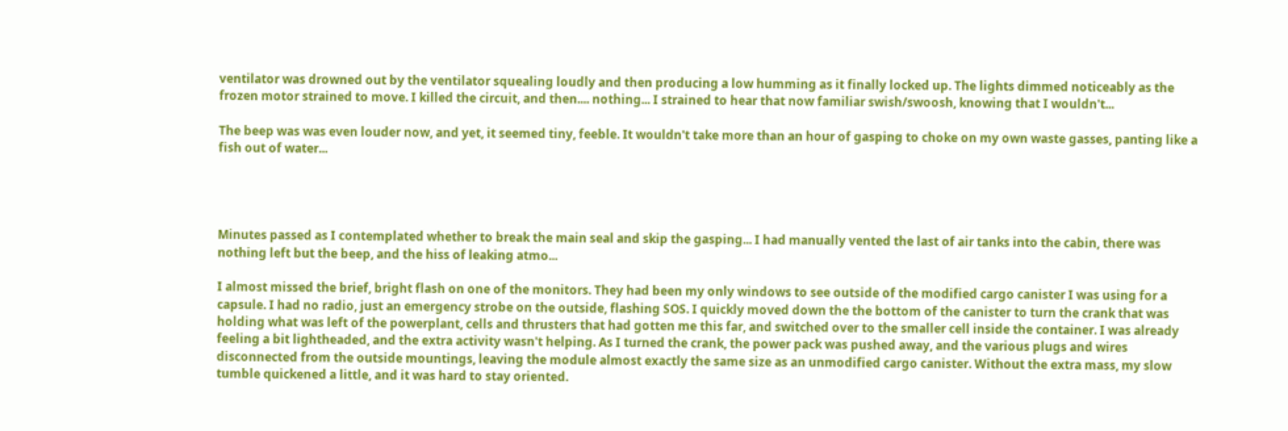ventilator was drowned out by the ventilator squealing loudly and then producing a low humming as it finally locked up. The lights dimmed noticeably as the frozen motor strained to move. I killed the circuit, and then.... nothing... I strained to hear that now familiar swish/swoosh, knowing that I wouldn't...

The beep was was even louder now, and yet, it seemed tiny, feeble. It wouldn't take more than an hour of gasping to choke on my own waste gasses, panting like a fish out of water...




Minutes passed as I contemplated whether to break the main seal and skip the gasping... I had manually vented the last of air tanks into the cabin, there was nothing left but the beep, and the hiss of leaking atmo...

I almost missed the brief, bright flash on one of the monitors. They had been my only windows to see outside of the modified cargo canister I was using for a capsule. I had no radio, just an emergency strobe on the outside, flashing SOS. I quickly moved down the the bottom of the canister to turn the crank that was holding what was left of the powerplant, cells and thrusters that had gotten me this far, and switched over to the smaller cell inside the container. I was already feeling a bit lightheaded, and the extra activity wasn't helping. As I turned the crank, the power pack was pushed away, and the various plugs and wires disconnected from the outside mountings, leaving the module almost exactly the same size as an unmodified cargo canister. Without the extra mass, my slow tumble quickened a little, and it was hard to stay oriented.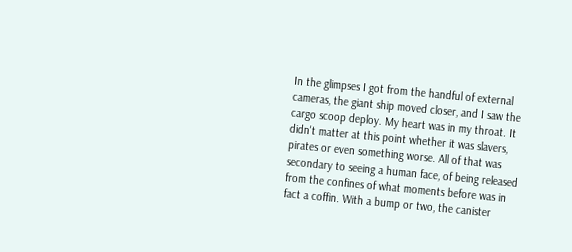In the glimpses I got from the handful of external cameras, the giant ship moved closer, and I saw the cargo scoop deploy. My heart was in my throat. It didn't matter at this point whether it was slavers, pirates or even something worse. All of that was secondary to seeing a human face, of being released from the confines of what moments before was in fact a coffin. With a bump or two, the canister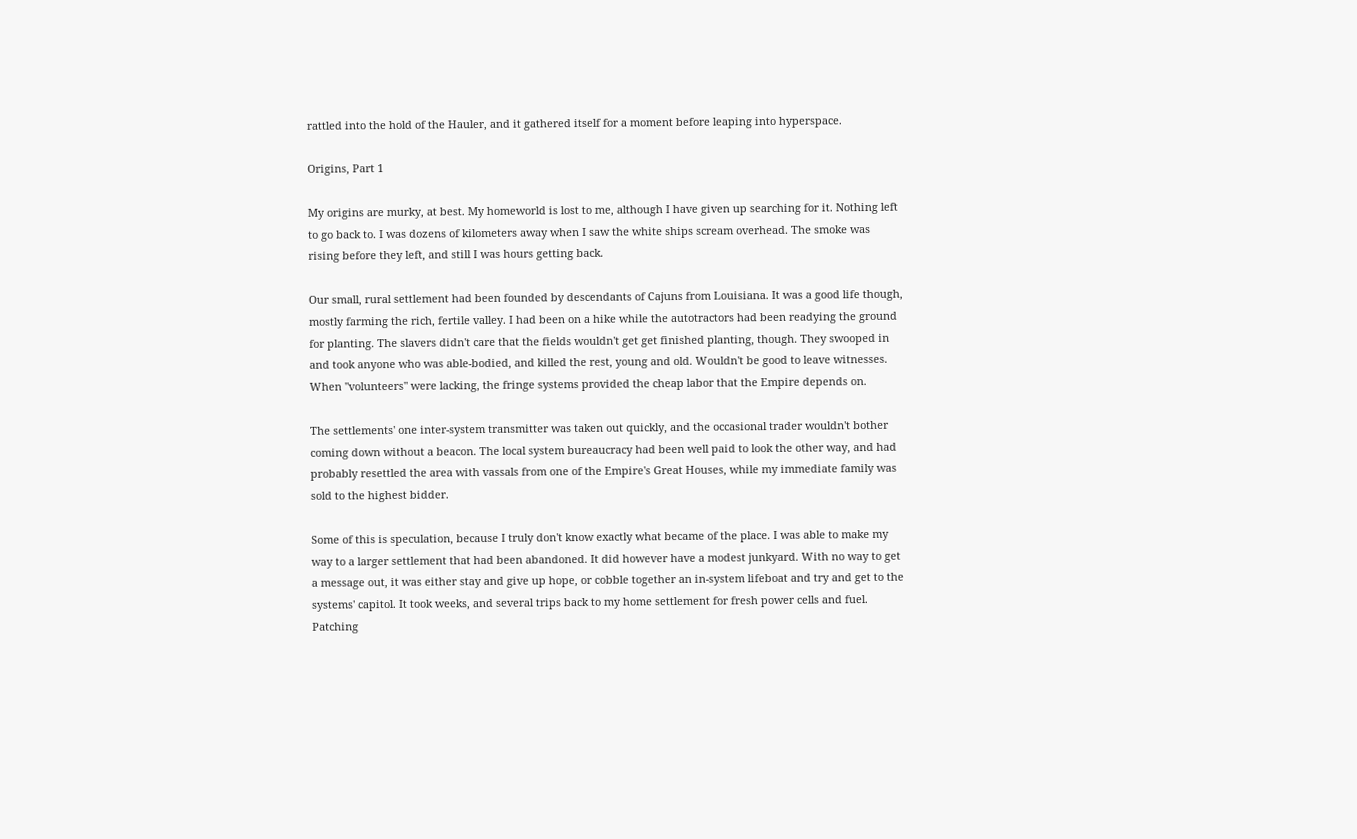rattled into the hold of the Hauler, and it gathered itself for a moment before leaping into hyperspace.

Origins, Part 1

My origins are murky, at best. My homeworld is lost to me, although I have given up searching for it. Nothing left to go back to. I was dozens of kilometers away when I saw the white ships scream overhead. The smoke was rising before they left, and still I was hours getting back.

Our small, rural settlement had been founded by descendants of Cajuns from Louisiana. It was a good life though, mostly farming the rich, fertile valley. I had been on a hike while the autotractors had been readying the ground for planting. The slavers didn't care that the fields wouldn't get get finished planting, though. They swooped in and took anyone who was able-bodied, and killed the rest, young and old. Wouldn't be good to leave witnesses. When "volunteers" were lacking, the fringe systems provided the cheap labor that the Empire depends on.

The settlements' one inter-system transmitter was taken out quickly, and the occasional trader wouldn't bother coming down without a beacon. The local system bureaucracy had been well paid to look the other way, and had probably resettled the area with vassals from one of the Empire's Great Houses, while my immediate family was sold to the highest bidder.

Some of this is speculation, because I truly don't know exactly what became of the place. I was able to make my way to a larger settlement that had been abandoned. It did however have a modest junkyard. With no way to get a message out, it was either stay and give up hope, or cobble together an in-system lifeboat and try and get to the systems' capitol. It took weeks, and several trips back to my home settlement for fresh power cells and fuel. Patching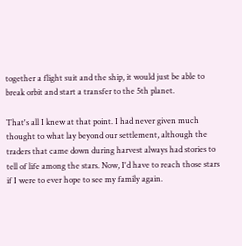together a flight suit and the ship, it would just be able to break orbit and start a transfer to the 5th planet.

That's all I knew at that point. I had never given much thought to what lay beyond our settlement, although the traders that came down during harvest always had stories to tell of life among the stars. Now, I'd have to reach those stars if I were to ever hope to see my family again.